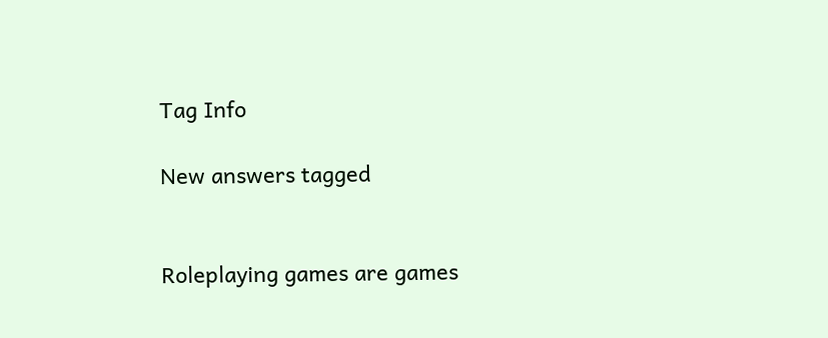Tag Info

New answers tagged


Roleplaying games are games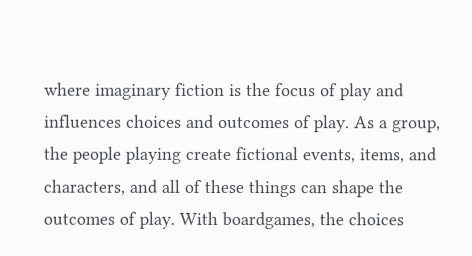where imaginary fiction is the focus of play and influences choices and outcomes of play. As a group, the people playing create fictional events, items, and characters, and all of these things can shape the outcomes of play. With boardgames, the choices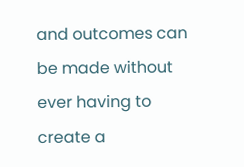and outcomes can be made without ever having to create a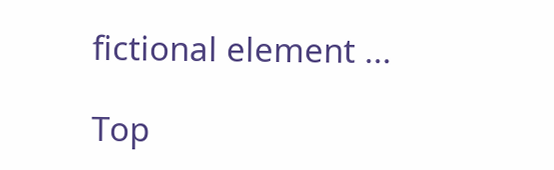fictional element ...

Top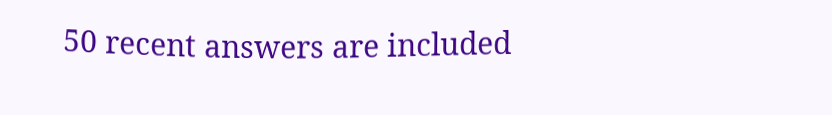50 recent answers are included